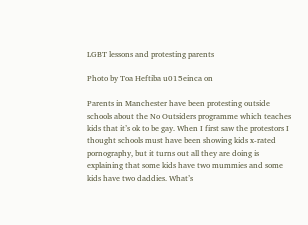LGBT lessons and protesting parents

Photo by Toa Heftiba u015einca on

Parents in Manchester have been protesting outside schools about the No Outsiders programme which teaches kids that it’s ok to be gay. When I first saw the protestors I thought schools must have been showing kids x-rated pornography, but it turns out all they are doing is explaining that some kids have two mummies and some kids have two daddies. What’s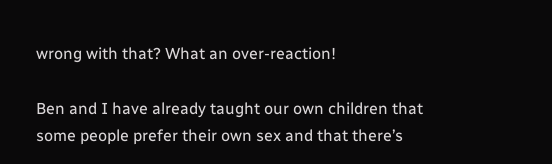wrong with that? What an over-reaction!

Ben and I have already taught our own children that some people prefer their own sex and that there’s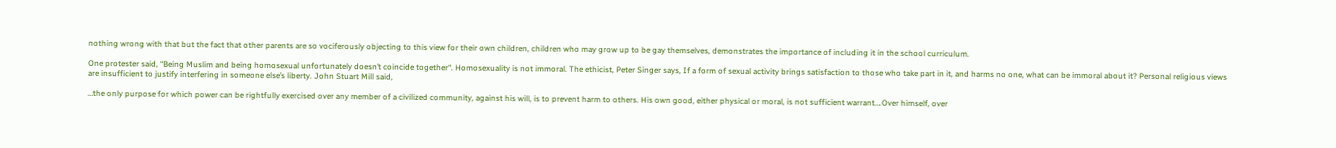nothing wrong with that but the fact that other parents are so vociferously objecting to this view for their own children, children who may grow up to be gay themselves, demonstrates the importance of including it in the school curriculum.

One protester said, “Being Muslim and being homosexual unfortunately doesn’t coincide together“. Homosexuality is not immoral. The ethicist, Peter Singer says, If a form of sexual activity brings satisfaction to those who take part in it, and harms no one, what can be immoral about it? Personal religious views are insufficient to justify interfering in someone else’s liberty. John Stuart Mill said,

…the only purpose for which power can be rightfully exercised over any member of a civilized community, against his will, is to prevent harm to others. His own good, either physical or moral, is not sufficient warrant….Over himself, over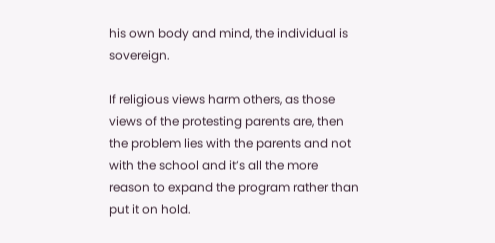his own body and mind, the individual is sovereign.

If religious views harm others, as those views of the protesting parents are, then the problem lies with the parents and not with the school and it’s all the more reason to expand the program rather than put it on hold.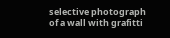selective photograph of a wall with grafitti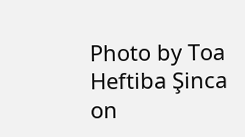Photo by Toa Heftiba Şinca on